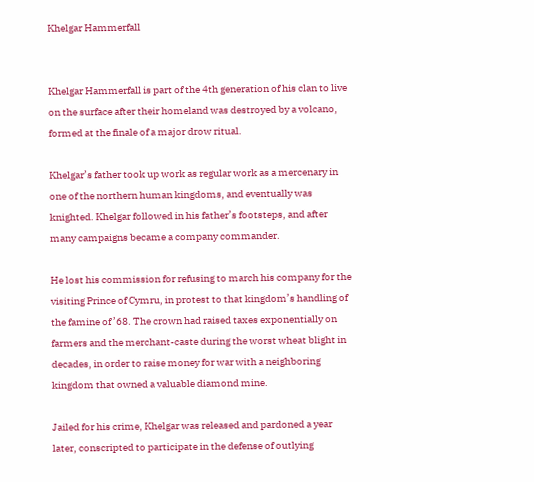Khelgar Hammerfall


Khelgar Hammerfall is part of the 4th generation of his clan to live on the surface after their homeland was destroyed by a volcano, formed at the finale of a major drow ritual.

Khelgar’s father took up work as regular work as a mercenary in one of the northern human kingdoms, and eventually was knighted. Khelgar followed in his father’s footsteps, and after many campaigns became a company commander.

He lost his commission for refusing to march his company for the visiting Prince of Cymru, in protest to that kingdom’s handling of the famine of ’68. The crown had raised taxes exponentially on farmers and the merchant-caste during the worst wheat blight in decades, in order to raise money for war with a neighboring kingdom that owned a valuable diamond mine.

Jailed for his crime, Khelgar was released and pardoned a year later, conscripted to participate in the defense of outlying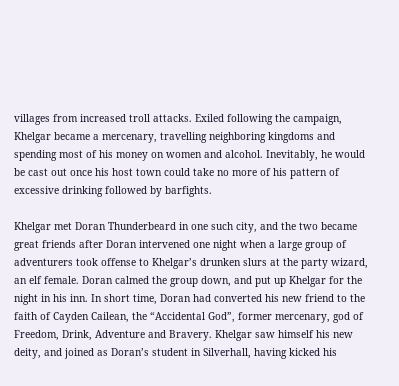villages from increased troll attacks. Exiled following the campaign, Khelgar became a mercenary, travelling neighboring kingdoms and spending most of his money on women and alcohol. Inevitably, he would be cast out once his host town could take no more of his pattern of excessive drinking followed by barfights.

Khelgar met Doran Thunderbeard in one such city, and the two became great friends after Doran intervened one night when a large group of adventurers took offense to Khelgar’s drunken slurs at the party wizard, an elf female. Doran calmed the group down, and put up Khelgar for the night in his inn. In short time, Doran had converted his new friend to the faith of Cayden Cailean, the “Accidental God”, former mercenary, god of Freedom, Drink, Adventure and Bravery. Khelgar saw himself his new deity, and joined as Doran’s student in Silverhall, having kicked his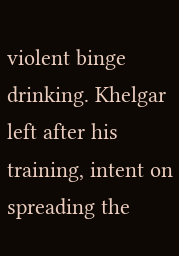violent binge drinking. Khelgar left after his training, intent on spreading the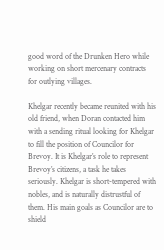good word of the Drunken Hero while working on short mercenary contracts for outlying villages.

Khelgar recently became reunited with his old friend, when Doran contacted him with a sending ritual looking for Khelgar to fill the position of Councilor for Brevoy. It is Khelgar’s role to represent Brevoy’s citizens, a task he takes seriously. Khelgar is short-tempered with nobles, and is naturally distrustful of them. His main goals as Councilor are to shield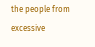the people from excessive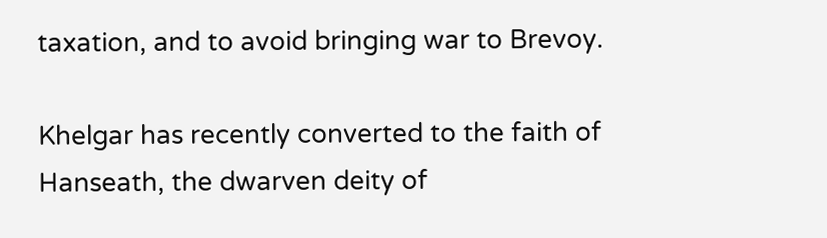taxation, and to avoid bringing war to Brevoy.

Khelgar has recently converted to the faith of Hanseath, the dwarven deity of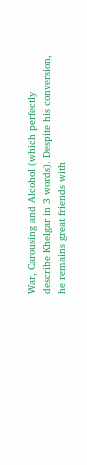War, Carousing and Alcohol (which perfectly describe Khelgar in 3 words). Despite his conversion, he remains great friends with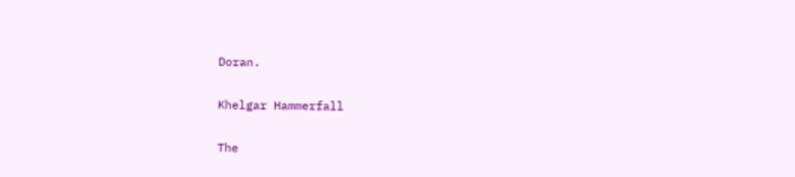Doran.

Khelgar Hammerfall

The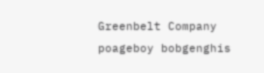Greenbelt Company poageboy bobgenghis